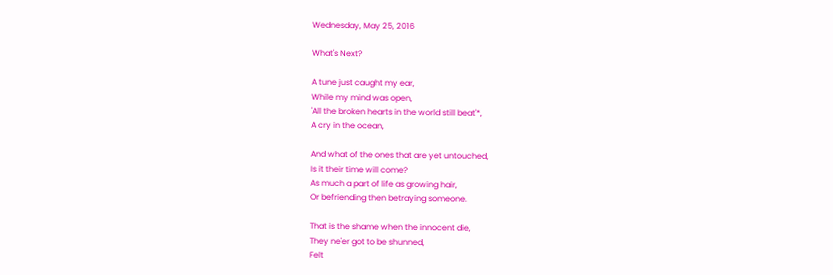Wednesday, May 25, 2016

What's Next?

A tune just caught my ear,
While my mind was open,
'All the broken hearts in the world still beat'*,
A cry in the ocean,

And what of the ones that are yet untouched,
Is it their time will come?
As much a part of life as growing hair,
Or befriending then betraying someone.

That is the shame when the innocent die,
They ne'er got to be shunned,
Felt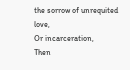the sorrow of unrequited love,
Or incarceration,
Then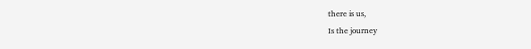there is us,
Is the journey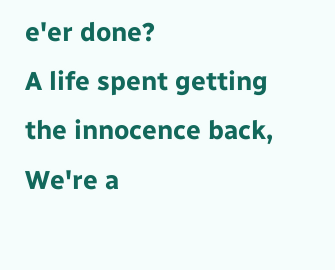e'er done?
A life spent getting the innocence back,
We're a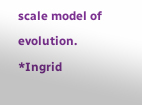scale model of evolution.
*Ingrid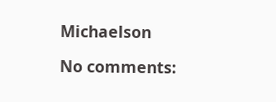Michaelson

No comments: